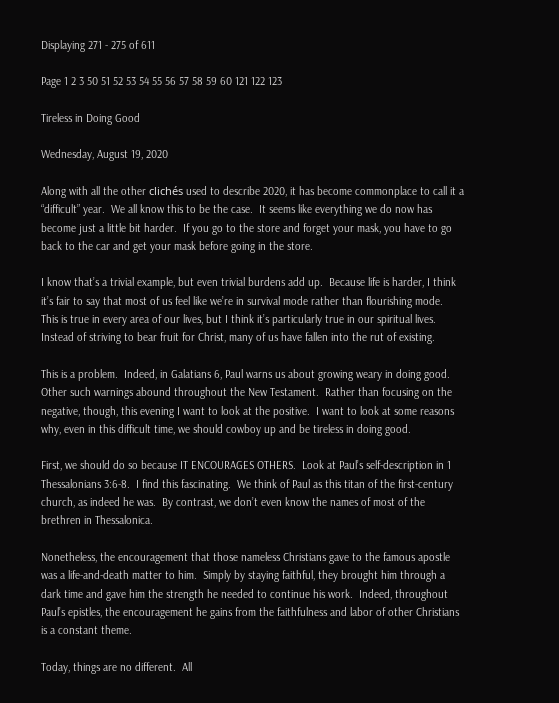Displaying 271 - 275 of 611

Page 1 2 3 50 51 52 53 54 55 56 57 58 59 60 121 122 123

Tireless in Doing Good

Wednesday, August 19, 2020

Along with all the other clichés used to describe 2020, it has become commonplace to call it a “difficult” year.  We all know this to be the case.  It seems like everything we do now has become just a little bit harder.  If you go to the store and forget your mask, you have to go back to the car and get your mask before going in the store.

I know that’s a trivial example, but even trivial burdens add up.  Because life is harder, I think it’s fair to say that most of us feel like we’re in survival mode rather than flourishing mode.  This is true in every area of our lives, but I think it’s particularly true in our spiritual lives.  Instead of striving to bear fruit for Christ, many of us have fallen into the rut of existing.

This is a problem.  Indeed, in Galatians 6, Paul warns us about growing weary in doing good.  Other such warnings abound throughout the New Testament.  Rather than focusing on the negative, though, this evening I want to look at the positive.  I want to look at some reasons why, even in this difficult time, we should cowboy up and be tireless in doing good.

First, we should do so because IT ENCOURAGES OTHERS.  Look at Paul’s self-description in 1 Thessalonians 3:6-8.  I find this fascinating.  We think of Paul as this titan of the first-century church, as indeed he was.  By contrast, we don’t even know the names of most of the brethren in Thessalonica.

Nonetheless, the encouragement that those nameless Christians gave to the famous apostle was a life-and-death matter to him.  Simply by staying faithful, they brought him through a dark time and gave him the strength he needed to continue his work.  Indeed, throughout Paul’s epistles, the encouragement he gains from the faithfulness and labor of other Christians is a constant theme.

Today, things are no different.  All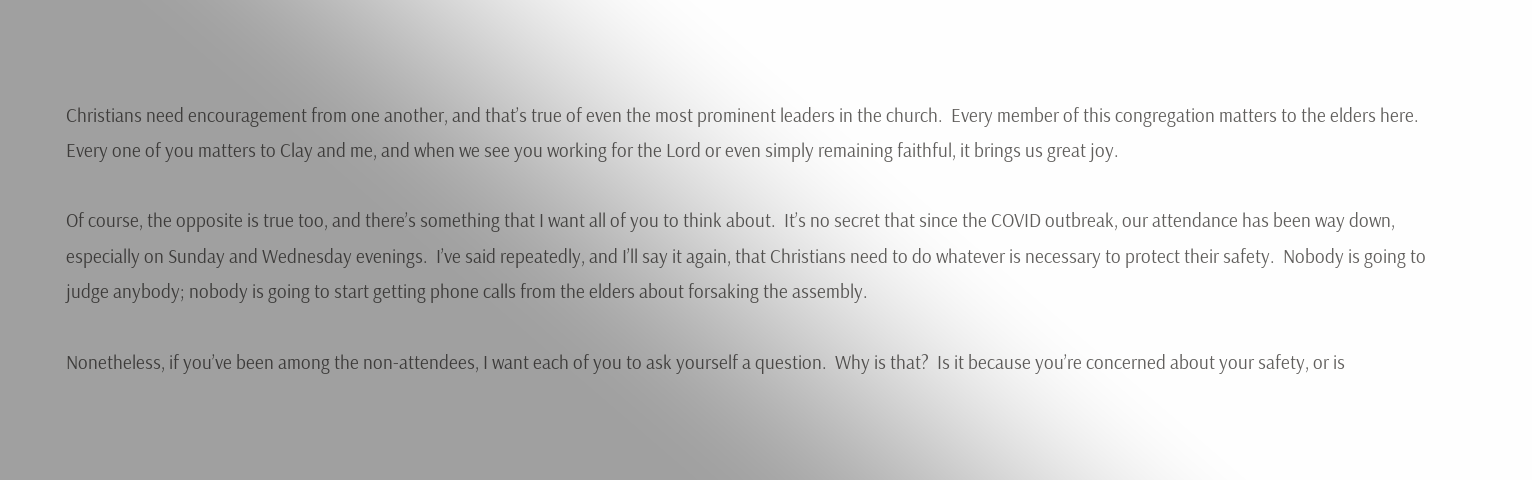Christians need encouragement from one another, and that’s true of even the most prominent leaders in the church.  Every member of this congregation matters to the elders here.  Every one of you matters to Clay and me, and when we see you working for the Lord or even simply remaining faithful, it brings us great joy.

Of course, the opposite is true too, and there’s something that I want all of you to think about.  It’s no secret that since the COVID outbreak, our attendance has been way down, especially on Sunday and Wednesday evenings.  I’ve said repeatedly, and I’ll say it again, that Christians need to do whatever is necessary to protect their safety.  Nobody is going to judge anybody; nobody is going to start getting phone calls from the elders about forsaking the assembly.

Nonetheless, if you’ve been among the non-attendees, I want each of you to ask yourself a question.  Why is that?  Is it because you’re concerned about your safety, or is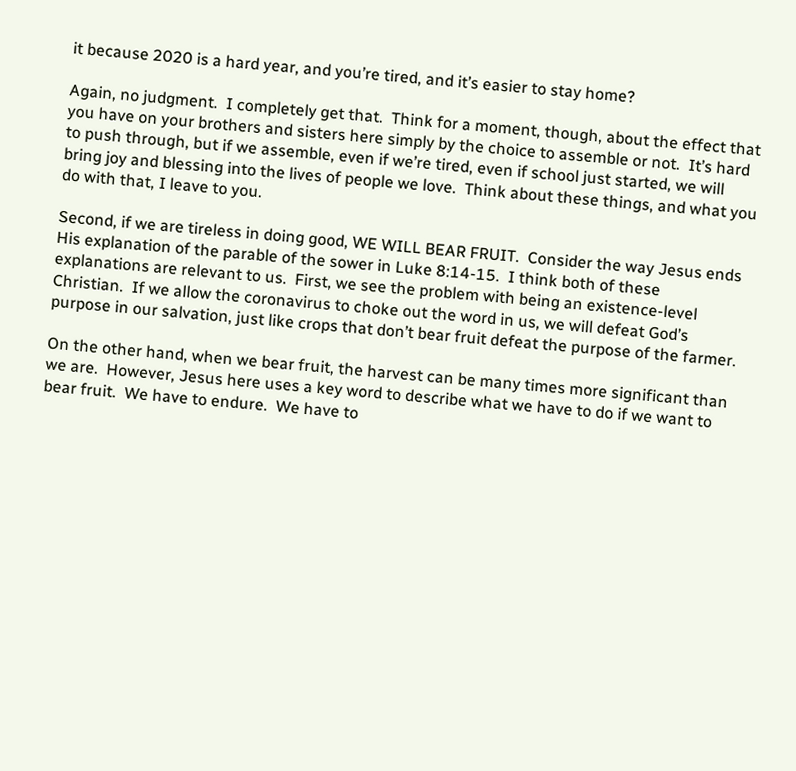it because 2020 is a hard year, and you’re tired, and it’s easier to stay home?

Again, no judgment.  I completely get that.  Think for a moment, though, about the effect that you have on your brothers and sisters here simply by the choice to assemble or not.  It’s hard to push through, but if we assemble, even if we’re tired, even if school just started, we will bring joy and blessing into the lives of people we love.  Think about these things, and what you do with that, I leave to you.

Second, if we are tireless in doing good, WE WILL BEAR FRUIT.  Consider the way Jesus ends His explanation of the parable of the sower in Luke 8:14-15.  I think both of these explanations are relevant to us.  First, we see the problem with being an existence-level Christian.  If we allow the coronavirus to choke out the word in us, we will defeat God’s purpose in our salvation, just like crops that don’t bear fruit defeat the purpose of the farmer.

On the other hand, when we bear fruit, the harvest can be many times more significant than we are.  However, Jesus here uses a key word to describe what we have to do if we want to bear fruit.  We have to endure.  We have to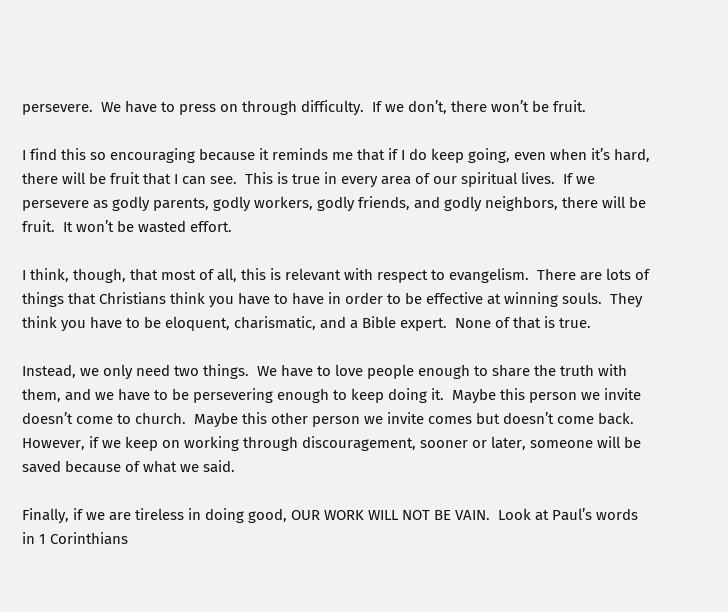persevere.  We have to press on through difficulty.  If we don’t, there won’t be fruit.

I find this so encouraging because it reminds me that if I do keep going, even when it’s hard, there will be fruit that I can see.  This is true in every area of our spiritual lives.  If we persevere as godly parents, godly workers, godly friends, and godly neighbors, there will be fruit.  It won’t be wasted effort.

I think, though, that most of all, this is relevant with respect to evangelism.  There are lots of things that Christians think you have to have in order to be effective at winning souls.  They think you have to be eloquent, charismatic, and a Bible expert.  None of that is true.

Instead, we only need two things.  We have to love people enough to share the truth with them, and we have to be persevering enough to keep doing it.  Maybe this person we invite doesn’t come to church.  Maybe this other person we invite comes but doesn’t come back.  However, if we keep on working through discouragement, sooner or later, someone will be saved because of what we said.

Finally, if we are tireless in doing good, OUR WORK WILL NOT BE VAIN.  Look at Paul’s words in 1 Corinthians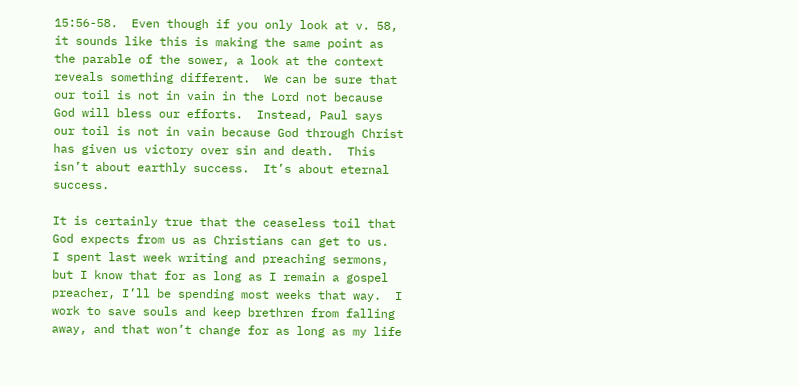15:56-58.  Even though if you only look at v. 58, it sounds like this is making the same point as the parable of the sower, a look at the context reveals something different.  We can be sure that our toil is not in vain in the Lord not because God will bless our efforts.  Instead, Paul says our toil is not in vain because God through Christ has given us victory over sin and death.  This isn’t about earthly success.  It’s about eternal success.

It is certainly true that the ceaseless toil that God expects from us as Christians can get to us.  I spent last week writing and preaching sermons, but I know that for as long as I remain a gospel preacher, I’ll be spending most weeks that way.  I work to save souls and keep brethren from falling away, and that won’t change for as long as my life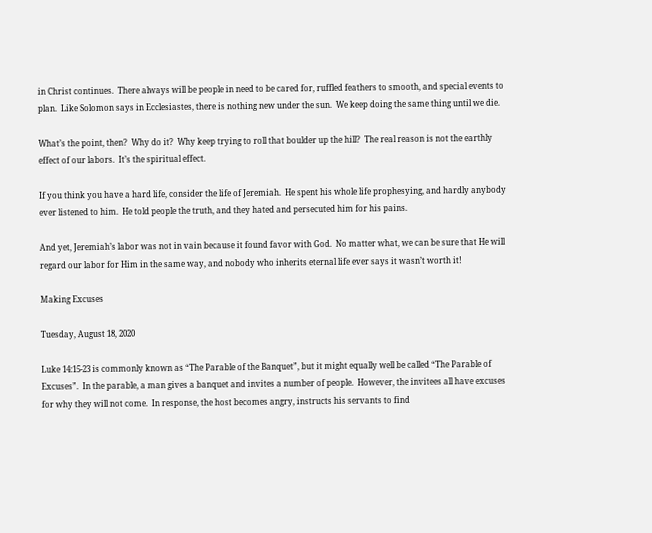in Christ continues.  There always will be people in need to be cared for, ruffled feathers to smooth, and special events to plan.  Like Solomon says in Ecclesiastes, there is nothing new under the sun.  We keep doing the same thing until we die.

What’s the point, then?  Why do it?  Why keep trying to roll that boulder up the hill?  The real reason is not the earthly effect of our labors.  It’s the spiritual effect.

If you think you have a hard life, consider the life of Jeremiah.  He spent his whole life prophesying, and hardly anybody ever listened to him.  He told people the truth, and they hated and persecuted him for his pains.

And yet, Jeremiah’s labor was not in vain because it found favor with God.  No matter what, we can be sure that He will regard our labor for Him in the same way, and nobody who inherits eternal life ever says it wasn’t worth it!

Making Excuses

Tuesday, August 18, 2020

Luke 14:15-23 is commonly known as “The Parable of the Banquet”, but it might equally well be called “The Parable of Excuses”.  In the parable, a man gives a banquet and invites a number of people.  However, the invitees all have excuses for why they will not come.  In response, the host becomes angry, instructs his servants to find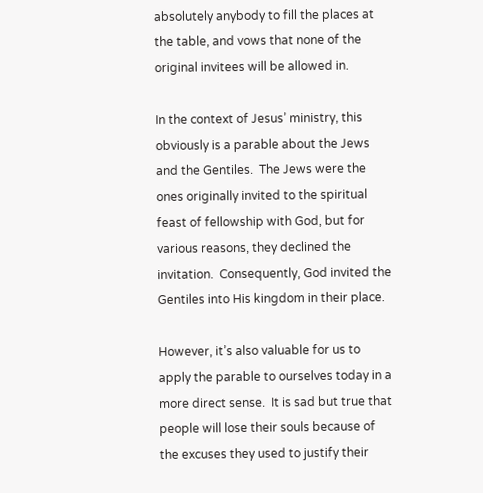absolutely anybody to fill the places at the table, and vows that none of the original invitees will be allowed in.

In the context of Jesus’ ministry, this obviously is a parable about the Jews and the Gentiles.  The Jews were the ones originally invited to the spiritual feast of fellowship with God, but for various reasons, they declined the invitation.  Consequently, God invited the Gentiles into His kingdom in their place.

However, it’s also valuable for us to apply the parable to ourselves today in a more direct sense.  It is sad but true that people will lose their souls because of the excuses they used to justify their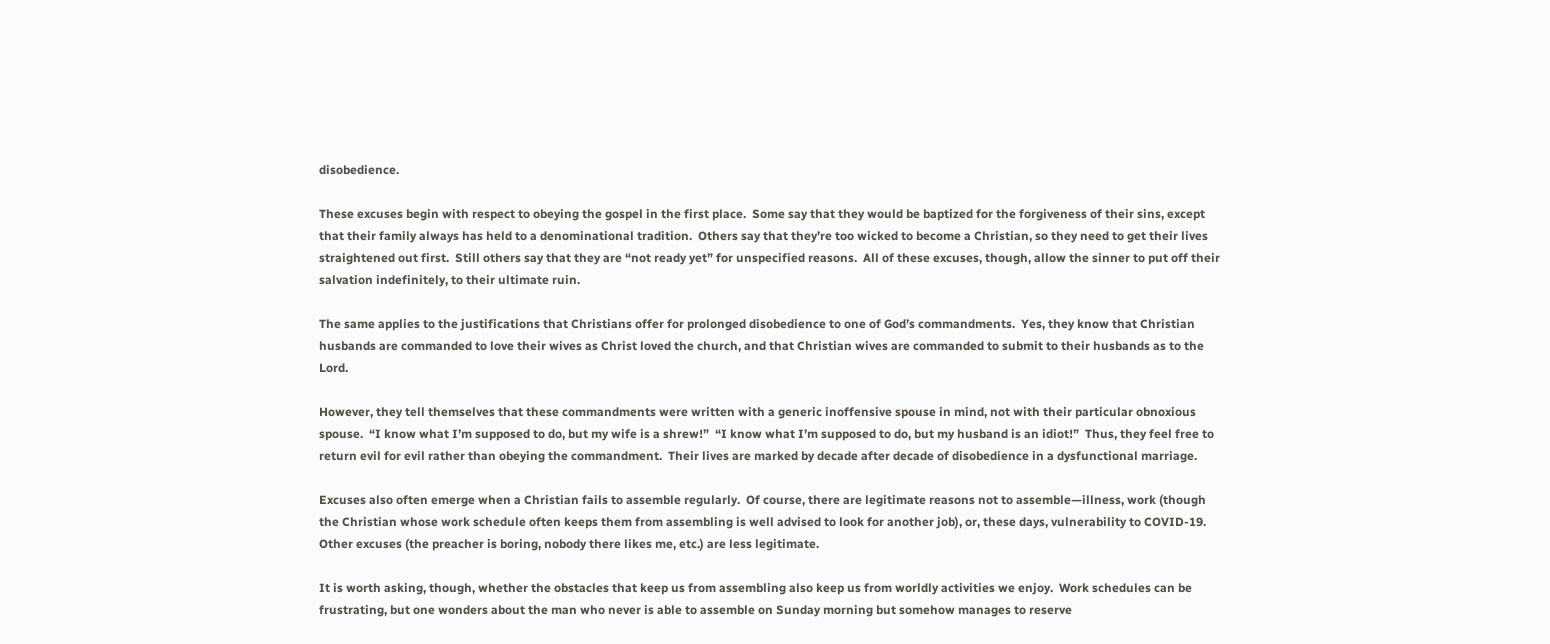disobedience.

These excuses begin with respect to obeying the gospel in the first place.  Some say that they would be baptized for the forgiveness of their sins, except that their family always has held to a denominational tradition.  Others say that they’re too wicked to become a Christian, so they need to get their lives straightened out first.  Still others say that they are “not ready yet” for unspecified reasons.  All of these excuses, though, allow the sinner to put off their salvation indefinitely, to their ultimate ruin.

The same applies to the justifications that Christians offer for prolonged disobedience to one of God’s commandments.  Yes, they know that Christian husbands are commanded to love their wives as Christ loved the church, and that Christian wives are commanded to submit to their husbands as to the Lord.

However, they tell themselves that these commandments were written with a generic inoffensive spouse in mind, not with their particular obnoxious spouse.  “I know what I’m supposed to do, but my wife is a shrew!”  “I know what I’m supposed to do, but my husband is an idiot!”  Thus, they feel free to return evil for evil rather than obeying the commandment.  Their lives are marked by decade after decade of disobedience in a dysfunctional marriage.

Excuses also often emerge when a Christian fails to assemble regularly.  Of course, there are legitimate reasons not to assemble—illness, work (though the Christian whose work schedule often keeps them from assembling is well advised to look for another job), or, these days, vulnerability to COVID-19.  Other excuses (the preacher is boring, nobody there likes me, etc.) are less legitimate.

It is worth asking, though, whether the obstacles that keep us from assembling also keep us from worldly activities we enjoy.  Work schedules can be frustrating, but one wonders about the man who never is able to assemble on Sunday morning but somehow manages to reserve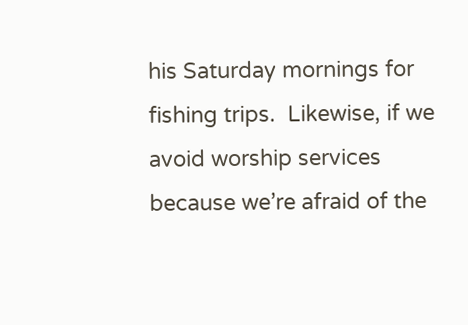his Saturday mornings for fishing trips.  Likewise, if we avoid worship services because we’re afraid of the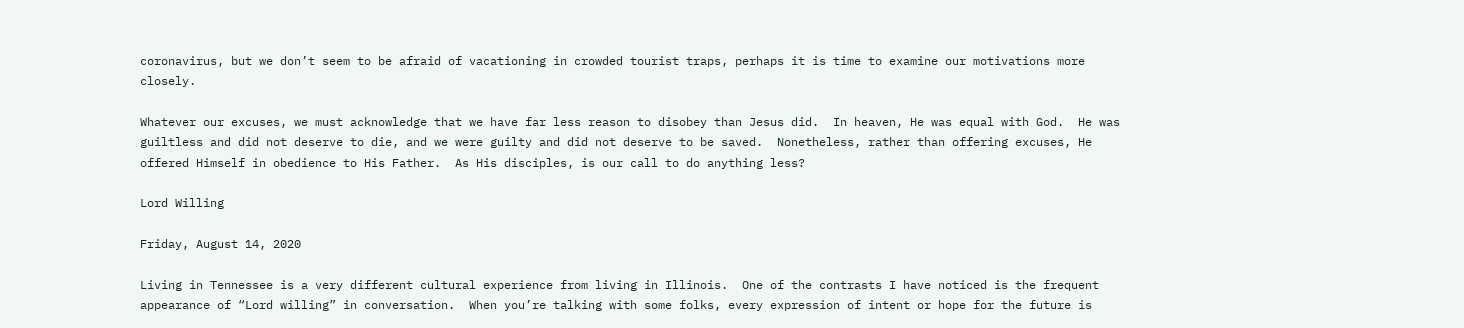coronavirus, but we don’t seem to be afraid of vacationing in crowded tourist traps, perhaps it is time to examine our motivations more closely.

Whatever our excuses, we must acknowledge that we have far less reason to disobey than Jesus did.  In heaven, He was equal with God.  He was guiltless and did not deserve to die, and we were guilty and did not deserve to be saved.  Nonetheless, rather than offering excuses, He offered Himself in obedience to His Father.  As His disciples, is our call to do anything less?

Lord Willing

Friday, August 14, 2020

Living in Tennessee is a very different cultural experience from living in Illinois.  One of the contrasts I have noticed is the frequent appearance of “Lord willing” in conversation.  When you’re talking with some folks, every expression of intent or hope for the future is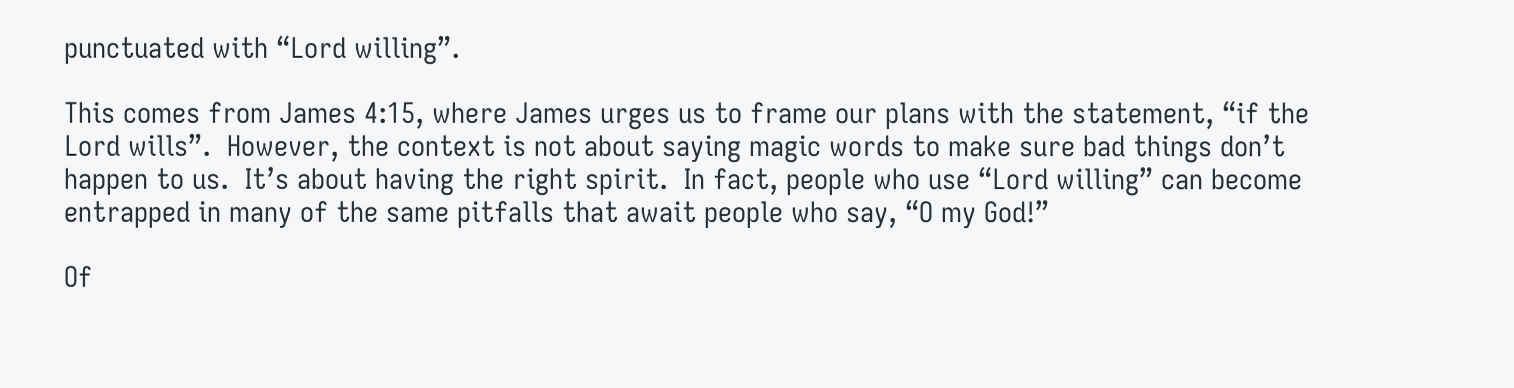punctuated with “Lord willing”.

This comes from James 4:15, where James urges us to frame our plans with the statement, “if the Lord wills”.  However, the context is not about saying magic words to make sure bad things don’t happen to us.  It’s about having the right spirit.  In fact, people who use “Lord willing” can become entrapped in many of the same pitfalls that await people who say, “O my God!”

Of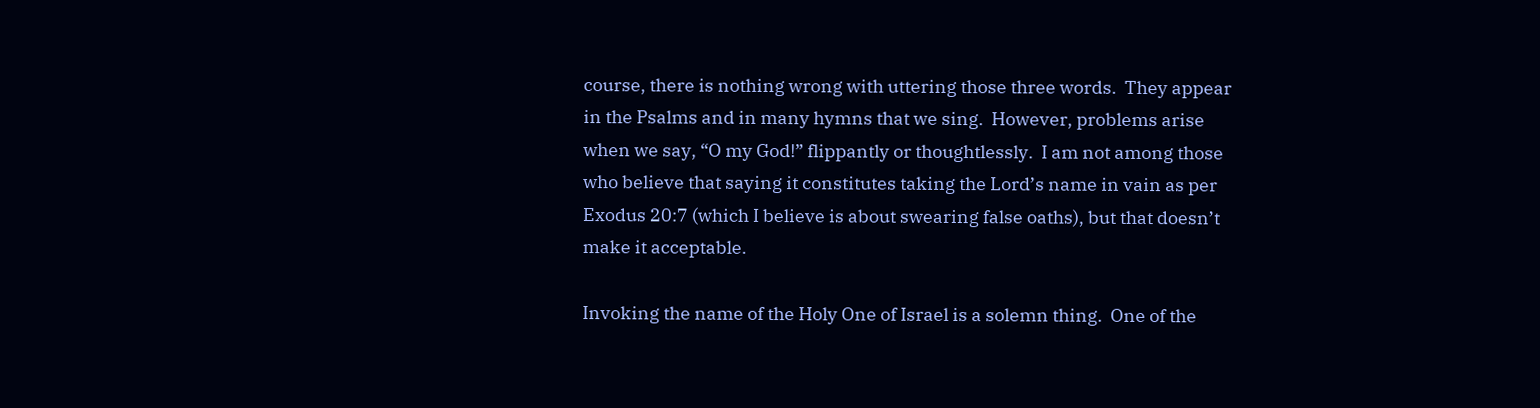course, there is nothing wrong with uttering those three words.  They appear in the Psalms and in many hymns that we sing.  However, problems arise when we say, “O my God!” flippantly or thoughtlessly.  I am not among those who believe that saying it constitutes taking the Lord’s name in vain as per Exodus 20:7 (which I believe is about swearing false oaths), but that doesn’t make it acceptable.

Invoking the name of the Holy One of Israel is a solemn thing.  One of the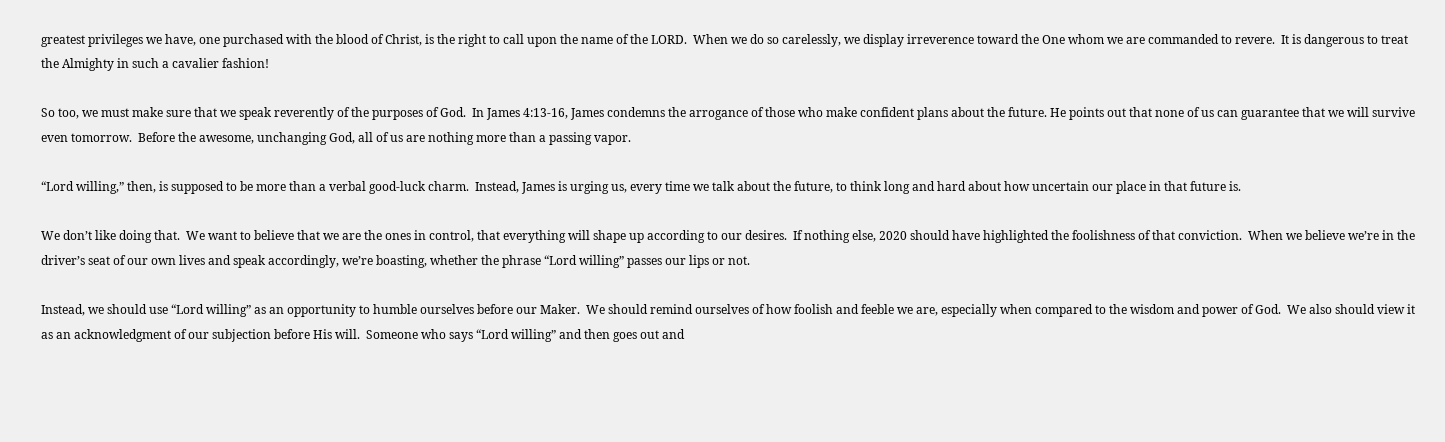greatest privileges we have, one purchased with the blood of Christ, is the right to call upon the name of the LORD.  When we do so carelessly, we display irreverence toward the One whom we are commanded to revere.  It is dangerous to treat the Almighty in such a cavalier fashion!

So too, we must make sure that we speak reverently of the purposes of God.  In James 4:13-16, James condemns the arrogance of those who make confident plans about the future. He points out that none of us can guarantee that we will survive even tomorrow.  Before the awesome, unchanging God, all of us are nothing more than a passing vapor.

“Lord willing,” then, is supposed to be more than a verbal good-luck charm.  Instead, James is urging us, every time we talk about the future, to think long and hard about how uncertain our place in that future is.

We don’t like doing that.  We want to believe that we are the ones in control, that everything will shape up according to our desires.  If nothing else, 2020 should have highlighted the foolishness of that conviction.  When we believe we’re in the driver’s seat of our own lives and speak accordingly, we’re boasting, whether the phrase “Lord willing” passes our lips or not.

Instead, we should use “Lord willing” as an opportunity to humble ourselves before our Maker.  We should remind ourselves of how foolish and feeble we are, especially when compared to the wisdom and power of God.  We also should view it as an acknowledgment of our subjection before His will.  Someone who says “Lord willing” and then goes out and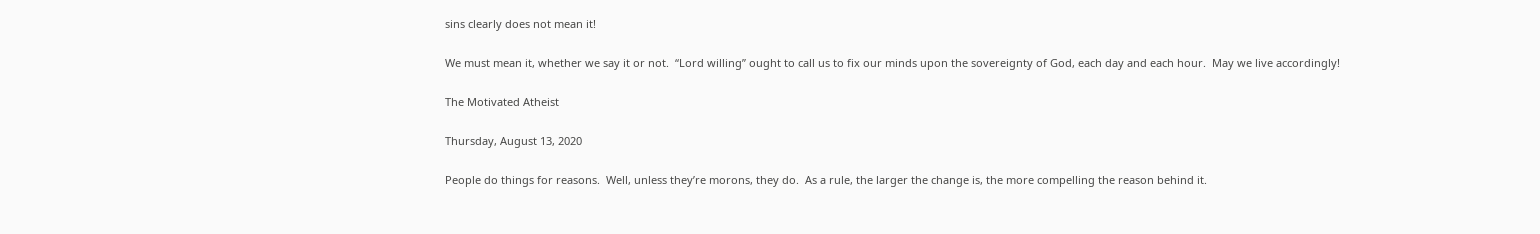sins clearly does not mean it!

We must mean it, whether we say it or not.  “Lord willing” ought to call us to fix our minds upon the sovereignty of God, each day and each hour.  May we live accordingly!

The Motivated Atheist

Thursday, August 13, 2020

People do things for reasons.  Well, unless they’re morons, they do.  As a rule, the larger the change is, the more compelling the reason behind it.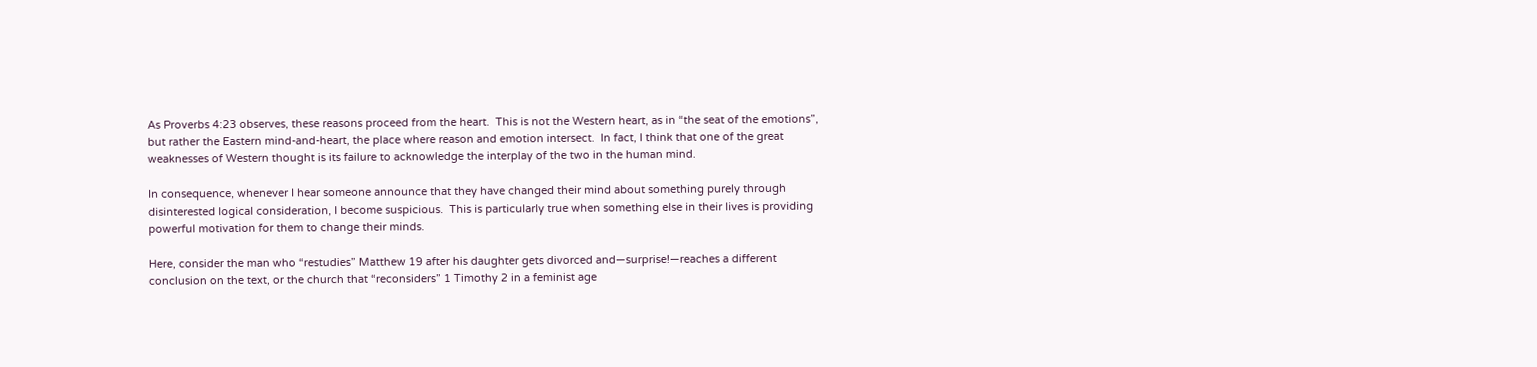As Proverbs 4:23 observes, these reasons proceed from the heart.  This is not the Western heart, as in “the seat of the emotions”, but rather the Eastern mind-and-heart, the place where reason and emotion intersect.  In fact, I think that one of the great weaknesses of Western thought is its failure to acknowledge the interplay of the two in the human mind.

In consequence, whenever I hear someone announce that they have changed their mind about something purely through disinterested logical consideration, I become suspicious.  This is particularly true when something else in their lives is providing powerful motivation for them to change their minds.

Here, consider the man who “restudies” Matthew 19 after his daughter gets divorced and—surprise!—reaches a different conclusion on the text, or the church that “reconsiders” 1 Timothy 2 in a feminist age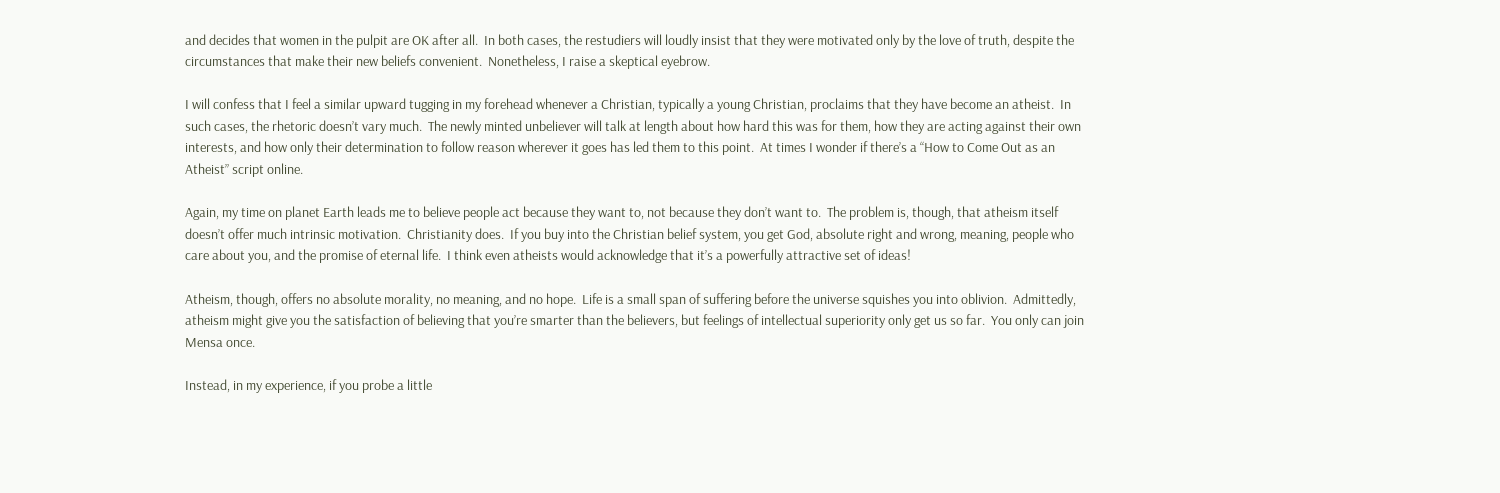and decides that women in the pulpit are OK after all.  In both cases, the restudiers will loudly insist that they were motivated only by the love of truth, despite the circumstances that make their new beliefs convenient.  Nonetheless, I raise a skeptical eyebrow.

I will confess that I feel a similar upward tugging in my forehead whenever a Christian, typically a young Christian, proclaims that they have become an atheist.  In such cases, the rhetoric doesn’t vary much.  The newly minted unbeliever will talk at length about how hard this was for them, how they are acting against their own interests, and how only their determination to follow reason wherever it goes has led them to this point.  At times I wonder if there’s a “How to Come Out as an Atheist” script online.

Again, my time on planet Earth leads me to believe people act because they want to, not because they don’t want to.  The problem is, though, that atheism itself doesn’t offer much intrinsic motivation.  Christianity does.  If you buy into the Christian belief system, you get God, absolute right and wrong, meaning, people who care about you, and the promise of eternal life.  I think even atheists would acknowledge that it’s a powerfully attractive set of ideas!

Atheism, though, offers no absolute morality, no meaning, and no hope.  Life is a small span of suffering before the universe squishes you into oblivion.  Admittedly, atheism might give you the satisfaction of believing that you’re smarter than the believers, but feelings of intellectual superiority only get us so far.  You only can join Mensa once.

Instead, in my experience, if you probe a little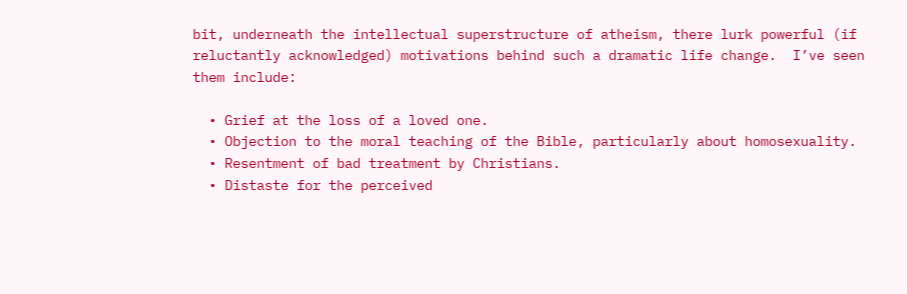bit, underneath the intellectual superstructure of atheism, there lurk powerful (if reluctantly acknowledged) motivations behind such a dramatic life change.  I’ve seen them include:

  • Grief at the loss of a loved one.
  • Objection to the moral teaching of the Bible, particularly about homosexuality.
  • Resentment of bad treatment by Christians.
  • Distaste for the perceived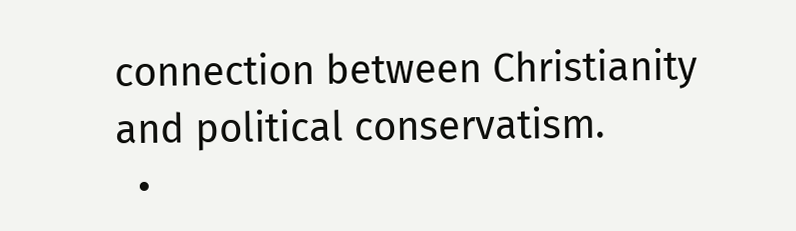connection between Christianity and political conservatism.
  •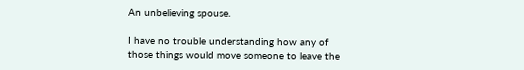An unbelieving spouse.

I have no trouble understanding how any of those things would move someone to leave the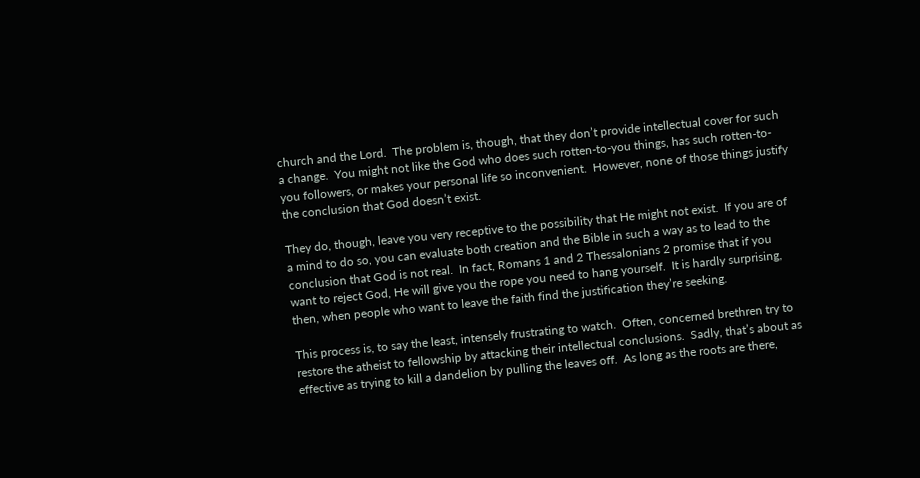church and the Lord.  The problem is, though, that they don’t provide intellectual cover for such a change.  You might not like the God who does such rotten-to-you things, has such rotten-to-you followers, or makes your personal life so inconvenient.  However, none of those things justify the conclusion that God doesn’t exist.

They do, though, leave you very receptive to the possibility that He might not exist.  If you are of a mind to do so, you can evaluate both creation and the Bible in such a way as to lead to the conclusion that God is not real.  In fact, Romans 1 and 2 Thessalonians 2 promise that if you want to reject God, He will give you the rope you need to hang yourself.  It is hardly surprising, then, when people who want to leave the faith find the justification they’re seeking.

This process is, to say the least, intensely frustrating to watch.  Often, concerned brethren try to restore the atheist to fellowship by attacking their intellectual conclusions.  Sadly, that’s about as effective as trying to kill a dandelion by pulling the leaves off.  As long as the roots are there,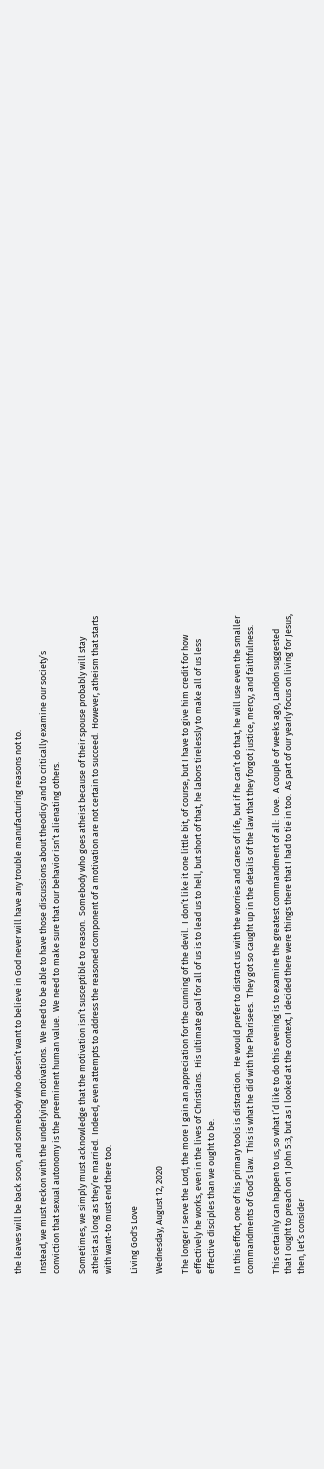the leaves will be back soon, and somebody who doesn’t want to believe in God never will have any trouble manufacturing reasons not to.

Instead, we must reckon with the underlying motivations.  We need to be able to have those discussions about theodicy and to critically examine our society’s conviction that sexual autonomy is the preeminent human value.  We need to make sure that our behavior isn’t alienating others.

Sometimes, we simply must acknowledge that the motivation isn’t susceptible to reason.  Somebody who goes atheist because of their spouse probably will stay atheist as long as they’re married.  Indeed, even attempts to address the reasoned component of a motivation are not certain to succeed.  However, atheism that starts with want-to must end there too.

Living God's Love

Wednesday, August 12, 2020

The longer I serve the Lord, the more I gain an appreciation for the cunning of the devil.  I don’t like it one little bit, of course, but I have to give him credit for how effectively he works, even in the lives of Christians.  His ultimate goal for all of us is to lead us to hell, but short of that, he labors tirelessly to make all of us less effective disciples than we ought to be.

In this effort, one of his primary tools is distraction.  He would prefer to distract us with the worries and cares of life, but if he can’t do that, he will use even the smaller commandments of God’s law.  This is what he did with the Pharisees.  They got so caught up in the details of the law that they forgot justice, mercy, and faithfulness.

This certainly can happen to us, so what I’d like to do this evening is to examine the greatest commandment of all:  love.  A couple of weeks ago, Landon suggested that I ought to preach on 1 John 5:3, but as I looked at the context, I decided there were things there that I had to tie in too.  As part of our yearly focus on living for Jesus, then, let’s consider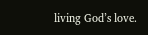living God’s love.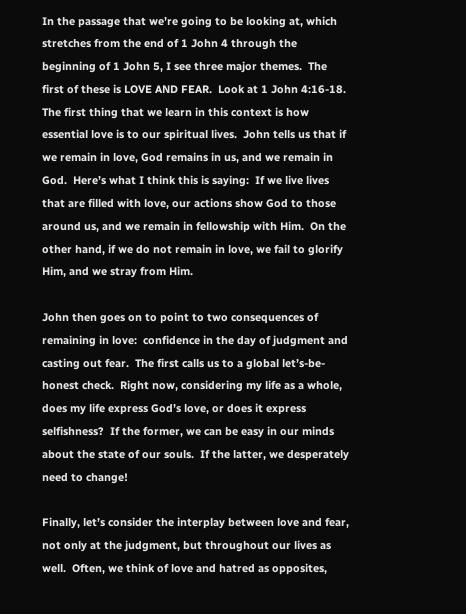In the passage that we’re going to be looking at, which stretches from the end of 1 John 4 through the beginning of 1 John 5, I see three major themes.  The first of these is LOVE AND FEAR.  Look at 1 John 4:16-18.  The first thing that we learn in this context is how essential love is to our spiritual lives.  John tells us that if we remain in love, God remains in us, and we remain in God.  Here’s what I think this is saying:  If we live lives that are filled with love, our actions show God to those around us, and we remain in fellowship with Him.  On the other hand, if we do not remain in love, we fail to glorify Him, and we stray from Him.

John then goes on to point to two consequences of remaining in love:  confidence in the day of judgment and casting out fear.  The first calls us to a global let’s-be-honest check.  Right now, considering my life as a whole, does my life express God’s love, or does it express selfishness?  If the former, we can be easy in our minds about the state of our souls.  If the latter, we desperately need to change!

Finally, let’s consider the interplay between love and fear, not only at the judgment, but throughout our lives as well.  Often, we think of love and hatred as opposites,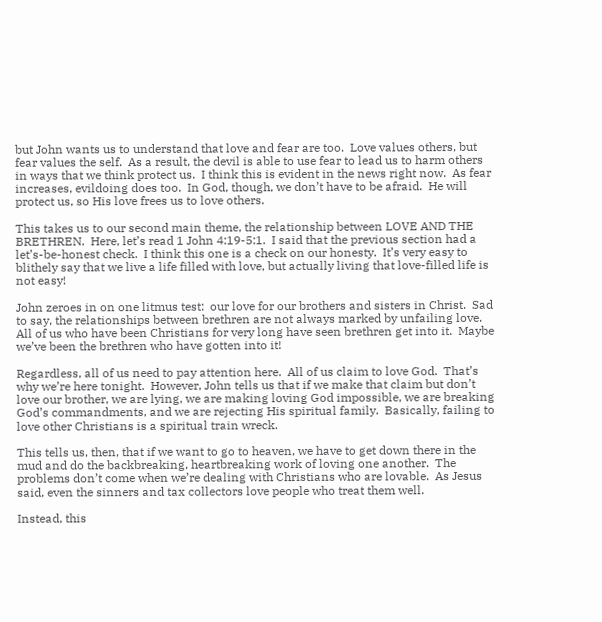but John wants us to understand that love and fear are too.  Love values others, but fear values the self.  As a result, the devil is able to use fear to lead us to harm others in ways that we think protect us.  I think this is evident in the news right now.  As fear increases, evildoing does too.  In God, though, we don’t have to be afraid.  He will protect us, so His love frees us to love others.

This takes us to our second main theme, the relationship between LOVE AND THE BRETHREN.  Here, let’s read 1 John 4:19-5:1.  I said that the previous section had a let’s-be-honest check.  I think this one is a check on our honesty.  It’s very easy to blithely say that we live a life filled with love, but actually living that love-filled life is not easy!

John zeroes in on one litmus test:  our love for our brothers and sisters in Christ.  Sad to say, the relationships between brethren are not always marked by unfailing love.  All of us who have been Christians for very long have seen brethren get into it.  Maybe we’ve been the brethren who have gotten into it!

Regardless, all of us need to pay attention here.  All of us claim to love God.  That’s why we’re here tonight.  However, John tells us that if we make that claim but don’t love our brother, we are lying, we are making loving God impossible, we are breaking God’s commandments, and we are rejecting His spiritual family.  Basically, failing to love other Christians is a spiritual train wreck.

This tells us, then, that if we want to go to heaven, we have to get down there in the mud and do the backbreaking, heartbreaking work of loving one another.  The problems don’t come when we’re dealing with Christians who are lovable.  As Jesus said, even the sinners and tax collectors love people who treat them well.

Instead, this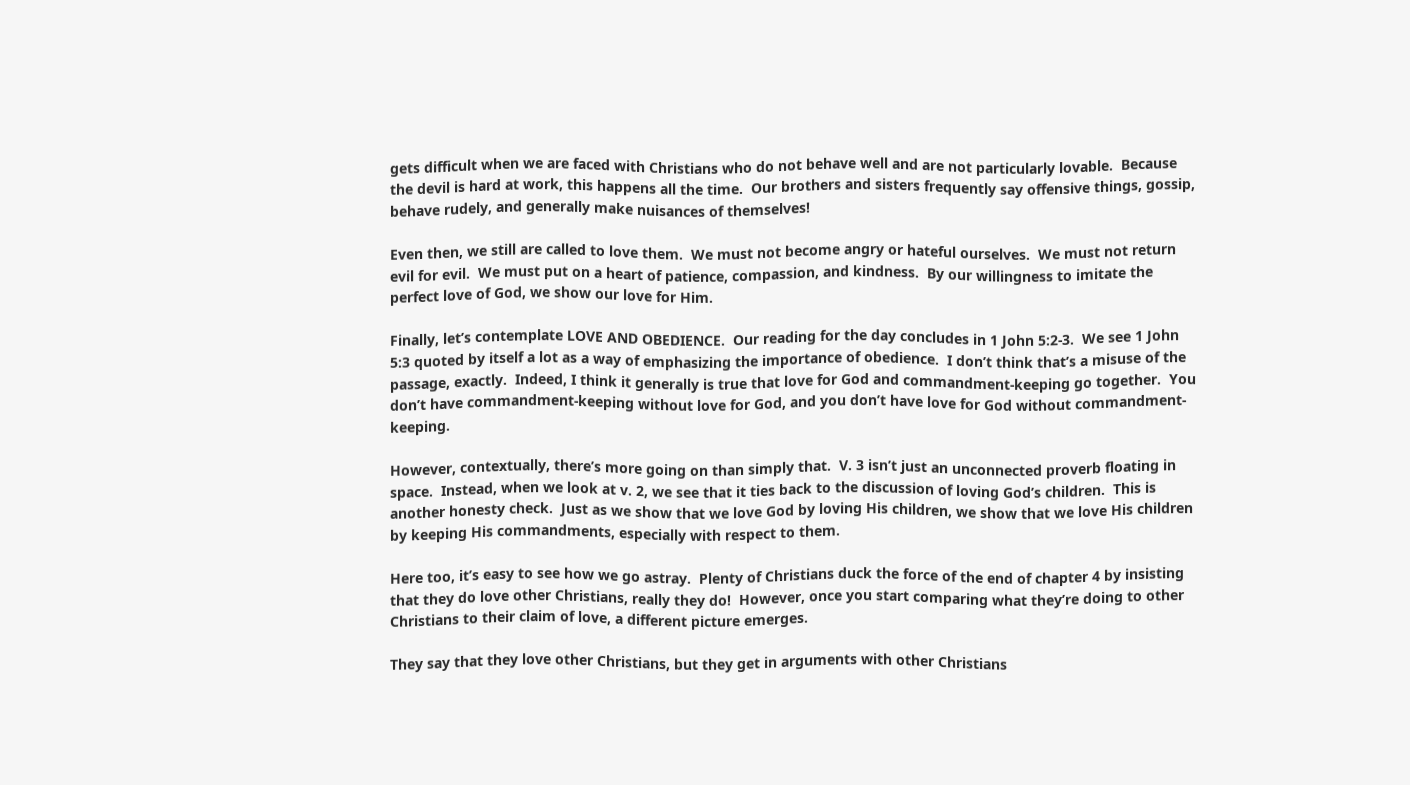gets difficult when we are faced with Christians who do not behave well and are not particularly lovable.  Because the devil is hard at work, this happens all the time.  Our brothers and sisters frequently say offensive things, gossip, behave rudely, and generally make nuisances of themselves!

Even then, we still are called to love them.  We must not become angry or hateful ourselves.  We must not return evil for evil.  We must put on a heart of patience, compassion, and kindness.  By our willingness to imitate the perfect love of God, we show our love for Him.

Finally, let’s contemplate LOVE AND OBEDIENCE.  Our reading for the day concludes in 1 John 5:2-3.  We see 1 John 5:3 quoted by itself a lot as a way of emphasizing the importance of obedience.  I don’t think that’s a misuse of the passage, exactly.  Indeed, I think it generally is true that love for God and commandment-keeping go together.  You don’t have commandment-keeping without love for God, and you don’t have love for God without commandment-keeping.

However, contextually, there’s more going on than simply that.  V. 3 isn’t just an unconnected proverb floating in space.  Instead, when we look at v. 2, we see that it ties back to the discussion of loving God’s children.  This is another honesty check.  Just as we show that we love God by loving His children, we show that we love His children by keeping His commandments, especially with respect to them.

Here too, it’s easy to see how we go astray.  Plenty of Christians duck the force of the end of chapter 4 by insisting that they do love other Christians, really they do!  However, once you start comparing what they’re doing to other Christians to their claim of love, a different picture emerges.

They say that they love other Christians, but they get in arguments with other Christians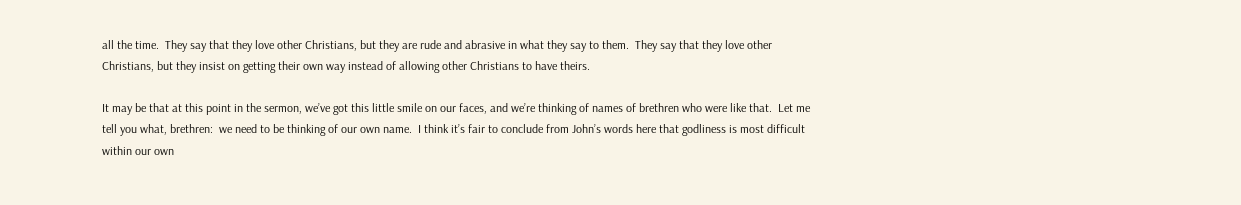all the time.  They say that they love other Christians, but they are rude and abrasive in what they say to them.  They say that they love other Christians, but they insist on getting their own way instead of allowing other Christians to have theirs.

It may be that at this point in the sermon, we’ve got this little smile on our faces, and we’re thinking of names of brethren who were like that.  Let me tell you what, brethren:  we need to be thinking of our own name.  I think it’s fair to conclude from John’s words here that godliness is most difficult within our own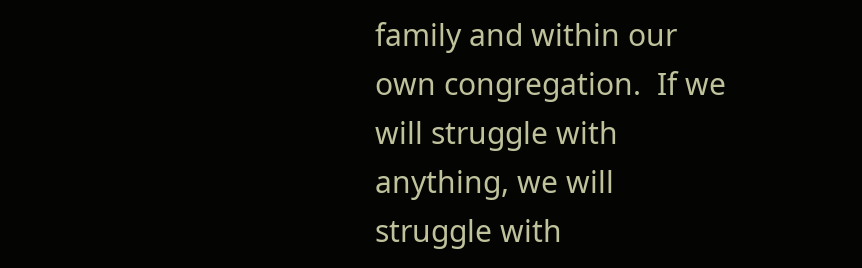family and within our own congregation.  If we will struggle with anything, we will struggle with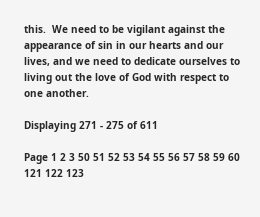this.  We need to be vigilant against the appearance of sin in our hearts and our lives, and we need to dedicate ourselves to living out the love of God with respect to one another.

Displaying 271 - 275 of 611

Page 1 2 3 50 51 52 53 54 55 56 57 58 59 60 121 122 123